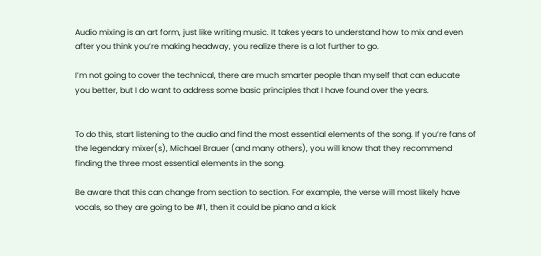Audio mixing is an art form, just like writing music. It takes years to understand how to mix and even after you think you’re making headway, you realize there is a lot further to go.

I’m not going to cover the technical, there are much smarter people than myself that can educate you better, but I do want to address some basic principles that I have found over the years.


To do this, start listening to the audio and find the most essential elements of the song. If you’re fans of the legendary mixer(s), Michael Brauer (and many others), you will know that they recommend finding the three most essential elements in the song.

Be aware that this can change from section to section. For example, the verse will most likely have vocals, so they are going to be #1, then it could be piano and a kick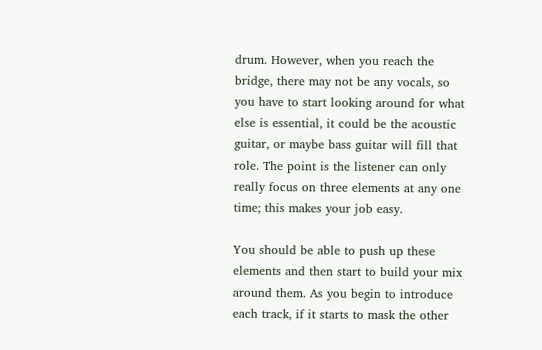drum. However, when you reach the bridge, there may not be any vocals, so you have to start looking around for what else is essential, it could be the acoustic guitar, or maybe bass guitar will fill that role. The point is the listener can only really focus on three elements at any one time; this makes your job easy.

You should be able to push up these elements and then start to build your mix around them. As you begin to introduce each track, if it starts to mask the other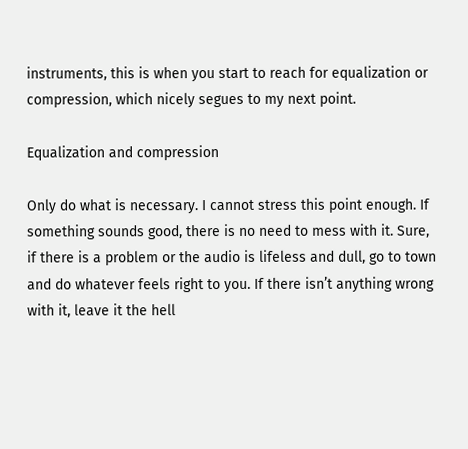instruments, this is when you start to reach for equalization or compression, which nicely segues to my next point.

Equalization and compression

Only do what is necessary. I cannot stress this point enough. If something sounds good, there is no need to mess with it. Sure, if there is a problem or the audio is lifeless and dull, go to town and do whatever feels right to you. If there isn’t anything wrong with it, leave it the hell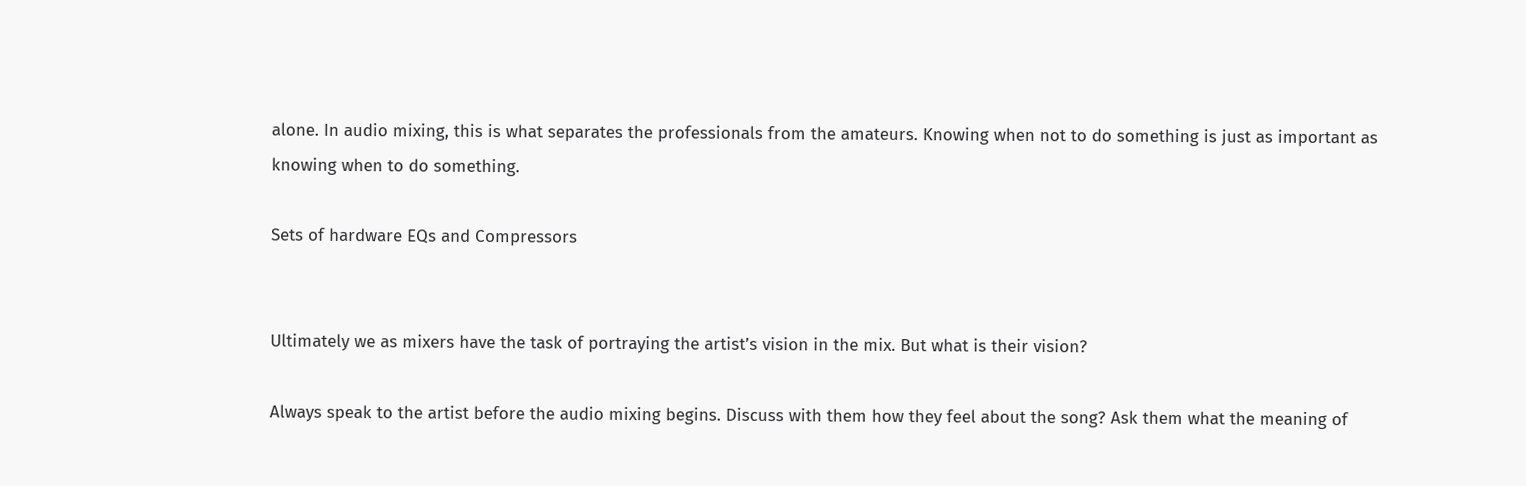alone. In audio mixing, this is what separates the professionals from the amateurs. Knowing when not to do something is just as important as knowing when to do something.

Sets of hardware EQs and Compressors


Ultimately we as mixers have the task of portraying the artist’s vision in the mix. But what is their vision?

Always speak to the artist before the audio mixing begins. Discuss with them how they feel about the song? Ask them what the meaning of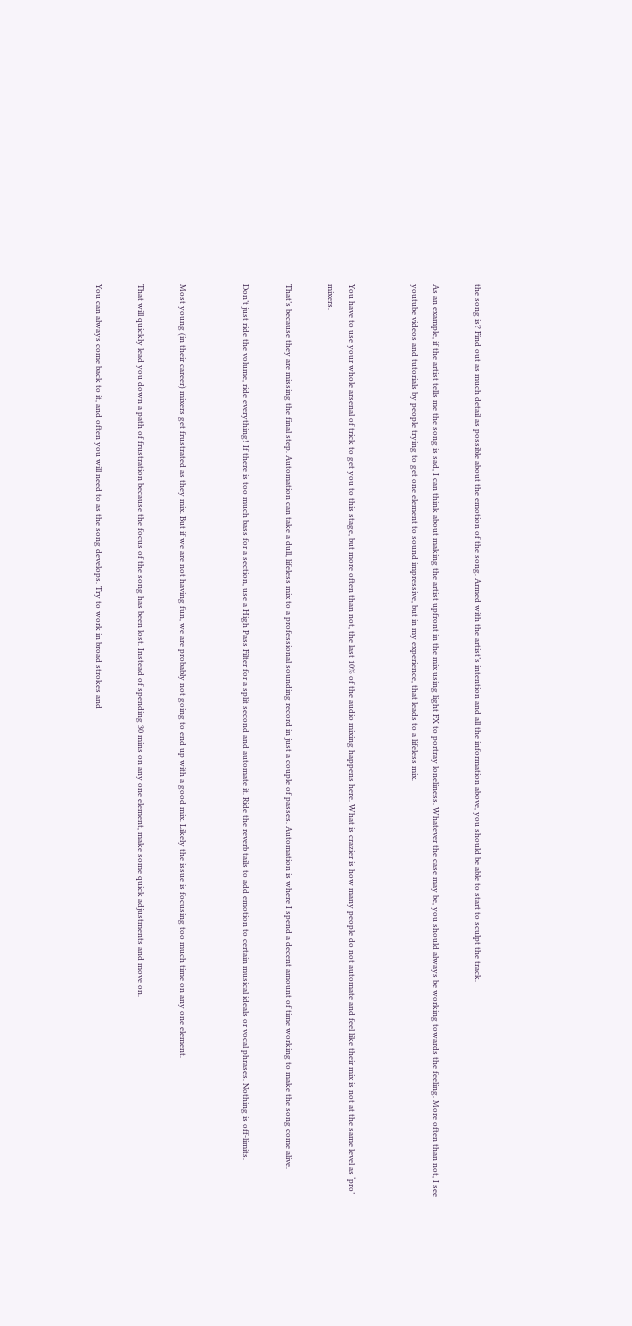the song is? Find out as much detail as possible about the emotion of the song. Armed with the artist’s intention and all the information above, you should be able to start to sculpt the track.

As an example, if the artist tells me the song is sad, I can think about making the artist upfront in the mix using light FX to portray loneliness. Whatever the case may be, you should always be working towards the feeling. More often than not, I see youtube videos and tutorials by people trying to get one element to sound impressive, but in my experience, that leads to a lifeless mix.


You have to use your whole arsenal of trick to get you to this stage, but more often than not, the last 10% of the audio mixing happens here. What is crazier is how many people do not automate and feel like their mix is not at the same level as ‘pro’ mixers.

That’s because they are missing the final step. Automation can take a dull, lifeless mix to a professional sounding record in just a couple of passes. Automation is where I spend a decent amount of time working to make the song come alive.

Don’t just ride the volume, ride everything! If there is too much bass for a section, use a High Pass Filter for a split second and automate it. Ride the reverb tails to add emotion to certain musical ideals or vocal phrases. Nothing is off-limits.


Most young (in their career) mixers get frustrated as they mix. But if we are not having fun, we are probably not going to end up with a good mix. Likely the issue is focusing too much time on any one element.

That will quickly lead you down a path of frustration because the focus of the song has been lost. Instead of spending 30 mins on any one element, make some quick adjustments and move on.

You can always come back to it, and often you will need to as the song develops. Try to work in broad strokes and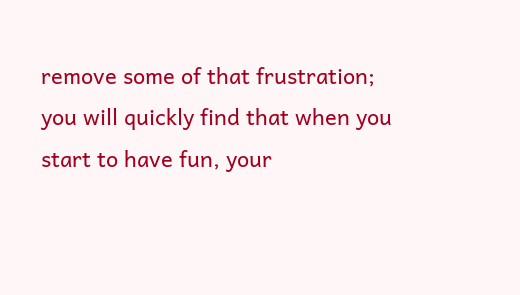remove some of that frustration; you will quickly find that when you start to have fun, your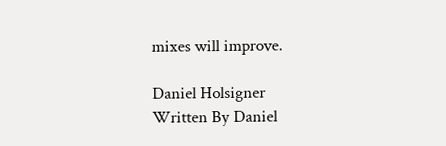mixes will improve.

Daniel Holsigner
Written By Daniel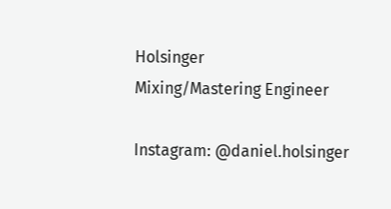Holsinger
Mixing/Mastering Engineer

Instagram: @daniel.holsinger